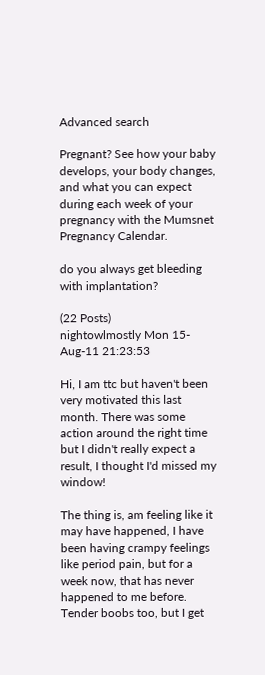Advanced search

Pregnant? See how your baby develops, your body changes, and what you can expect during each week of your pregnancy with the Mumsnet Pregnancy Calendar.

do you always get bleeding with implantation?

(22 Posts)
nightowlmostly Mon 15-Aug-11 21:23:53

Hi, I am ttc but haven't been very motivated this last month. There was some action around the right time but I didn't really expect a result, I thought I'd missed my window!

The thing is, am feeling like it may have happened, I have been having crampy feelings like period pain, but for a week now, that has never happened to me before. Tender boobs too, but I get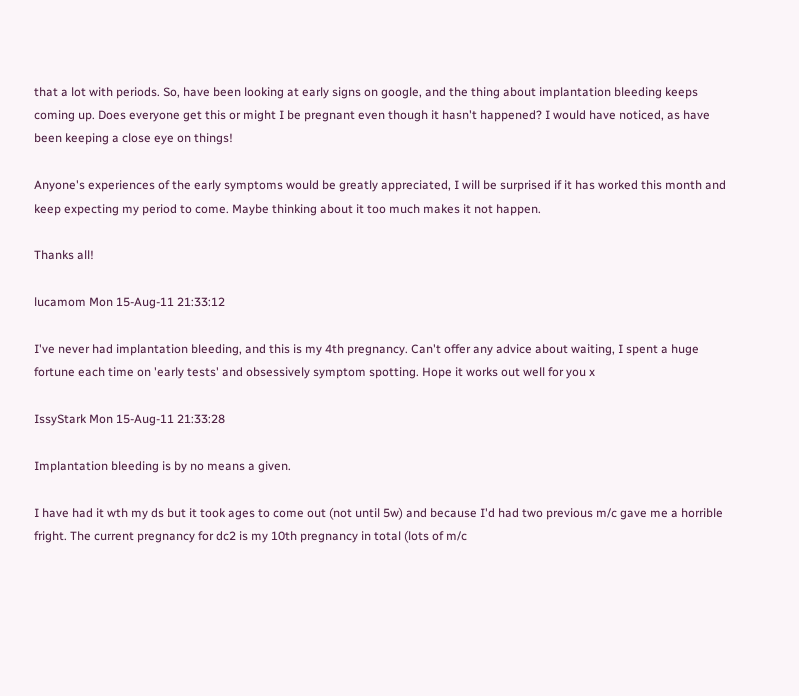that a lot with periods. So, have been looking at early signs on google, and the thing about implantation bleeding keeps coming up. Does everyone get this or might I be pregnant even though it hasn't happened? I would have noticed, as have been keeping a close eye on things!

Anyone's experiences of the early symptoms would be greatly appreciated, I will be surprised if it has worked this month and keep expecting my period to come. Maybe thinking about it too much makes it not happen.

Thanks all!

lucamom Mon 15-Aug-11 21:33:12

I've never had implantation bleeding, and this is my 4th pregnancy. Can't offer any advice about waiting, I spent a huge fortune each time on 'early tests' and obsessively symptom spotting. Hope it works out well for you x

IssyStark Mon 15-Aug-11 21:33:28

Implantation bleeding is by no means a given.

I have had it wth my ds but it took ages to come out (not until 5w) and because I'd had two previous m/c gave me a horrible fright. The current pregnancy for dc2 is my 10th pregnancy in total (lots of m/c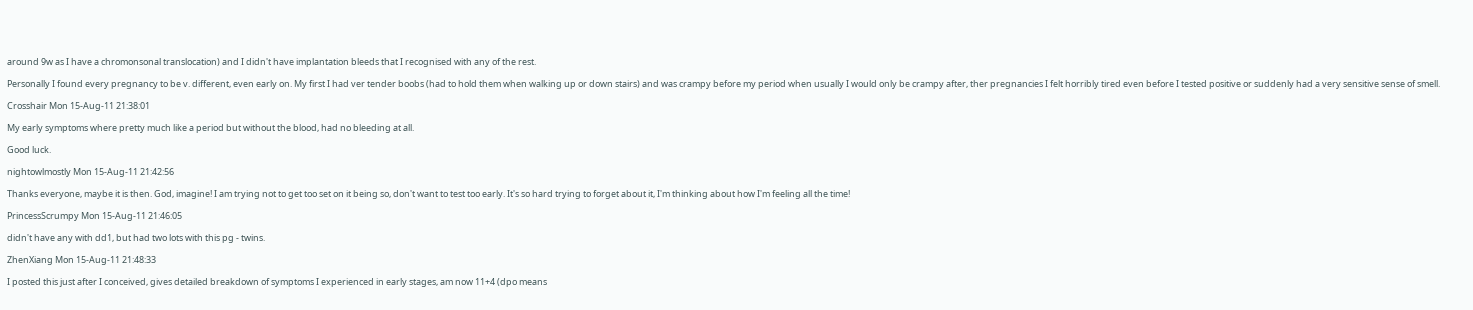around 9w as I have a chromonsonal translocation) and I didn't have implantation bleeds that I recognised with any of the rest.

Personally I found every pregnancy to be v. different, even early on. My first I had ver tender boobs (had to hold them when walking up or down stairs) and was crampy before my period when usually I would only be crampy after, ther pregnancies I felt horribly tired even before I tested positive or suddenly had a very sensitive sense of smell.

Crosshair Mon 15-Aug-11 21:38:01

My early symptoms where pretty much like a period but without the blood, had no bleeding at all.

Good luck.

nightowlmostly Mon 15-Aug-11 21:42:56

Thanks everyone, maybe it is then. God, imagine! I am trying not to get too set on it being so, don't want to test too early. It's so hard trying to forget about it, I'm thinking about how I'm feeling all the time!

PrincessScrumpy Mon 15-Aug-11 21:46:05

didn't have any with dd1, but had two lots with this pg - twins.

ZhenXiang Mon 15-Aug-11 21:48:33

I posted this just after I conceived, gives detailed breakdown of symptoms I experienced in early stages, am now 11+4 (dpo means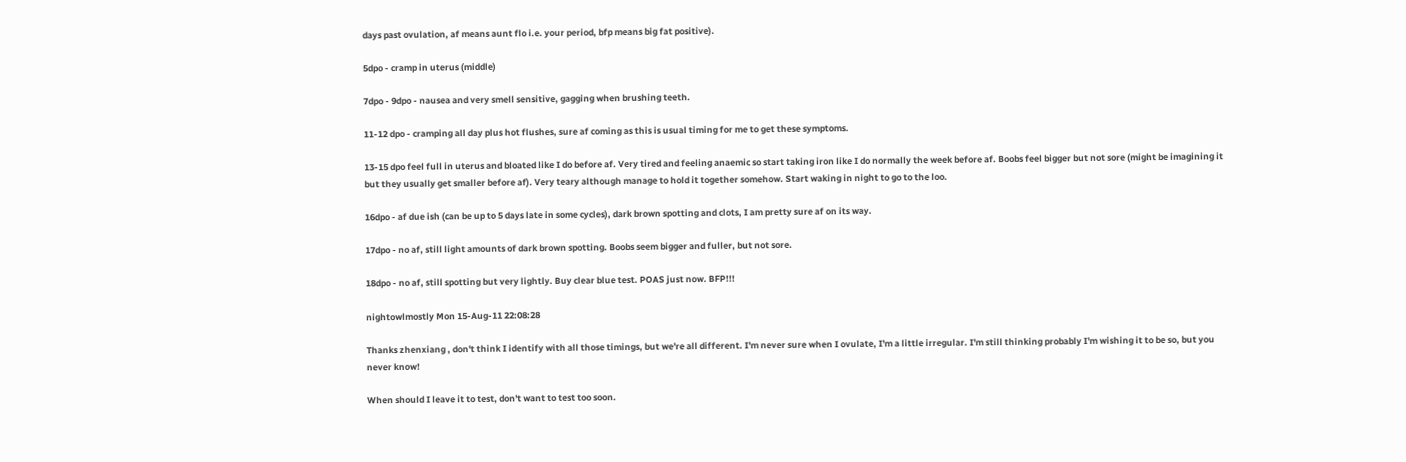days past ovulation, af means aunt flo i.e. your period, bfp means big fat positive).

5dpo - cramp in uterus (middle)

7dpo - 9dpo - nausea and very smell sensitive, gagging when brushing teeth.

11-12 dpo - cramping all day plus hot flushes, sure af coming as this is usual timing for me to get these symptoms.

13-15 dpo feel full in uterus and bloated like I do before af. Very tired and feeling anaemic so start taking iron like I do normally the week before af. Boobs feel bigger but not sore (might be imagining it but they usually get smaller before af). Very teary although manage to hold it together somehow. Start waking in night to go to the loo.

16dpo - af due ish (can be up to 5 days late in some cycles), dark brown spotting and clots, I am pretty sure af on its way.

17dpo - no af, still light amounts of dark brown spotting. Boobs seem bigger and fuller, but not sore.

18dpo - no af, still spotting but very lightly. Buy clear blue test. POAS just now. BFP!!!

nightowlmostly Mon 15-Aug-11 22:08:28

Thanks zhenxiang , don't think I identify with all those timings, but we're all different. I'm never sure when I ovulate, I'm a little irregular. I'm still thinking probably I'm wishing it to be so, but you never know!

When should I leave it to test, don't want to test too soon.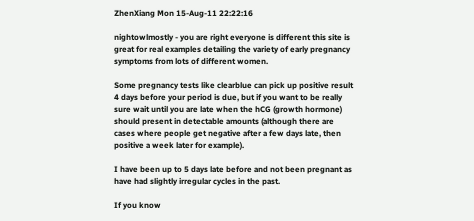ZhenXiang Mon 15-Aug-11 22:22:16

nightowlmostly - you are right everyone is different this site is great for real examples detailing the variety of early pregnancy symptoms from lots of different women.

Some pregnancy tests like clearblue can pick up positive result 4 days before your period is due, but if you want to be really sure wait until you are late when the hCG (growth hormone) should present in detectable amounts (although there are cases where people get negative after a few days late, then positive a week later for example).

I have been up to 5 days late before and not been pregnant as have had slightly irregular cycles in the past.

If you know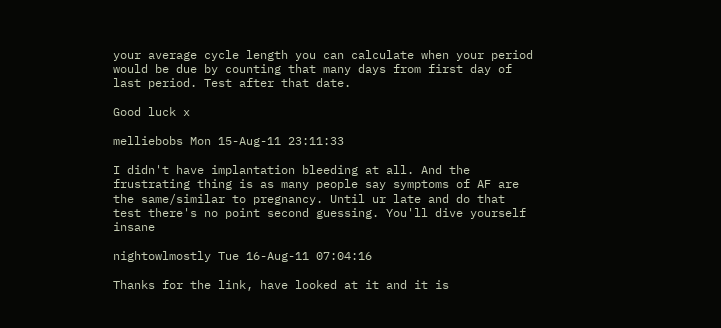your average cycle length you can calculate when your period would be due by counting that many days from first day of last period. Test after that date.

Good luck x

melliebobs Mon 15-Aug-11 23:11:33

I didn't have implantation bleeding at all. And the frustrating thing is as many people say symptoms of AF are the same/similar to pregnancy. Until ur late and do that test there's no point second guessing. You'll dive yourself insane

nightowlmostly Tue 16-Aug-11 07:04:16

Thanks for the link, have looked at it and it is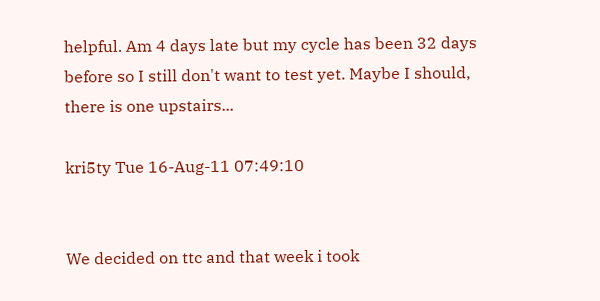helpful. Am 4 days late but my cycle has been 32 days before so I still don't want to test yet. Maybe I should, there is one upstairs...

kri5ty Tue 16-Aug-11 07:49:10


We decided on ttc and that week i took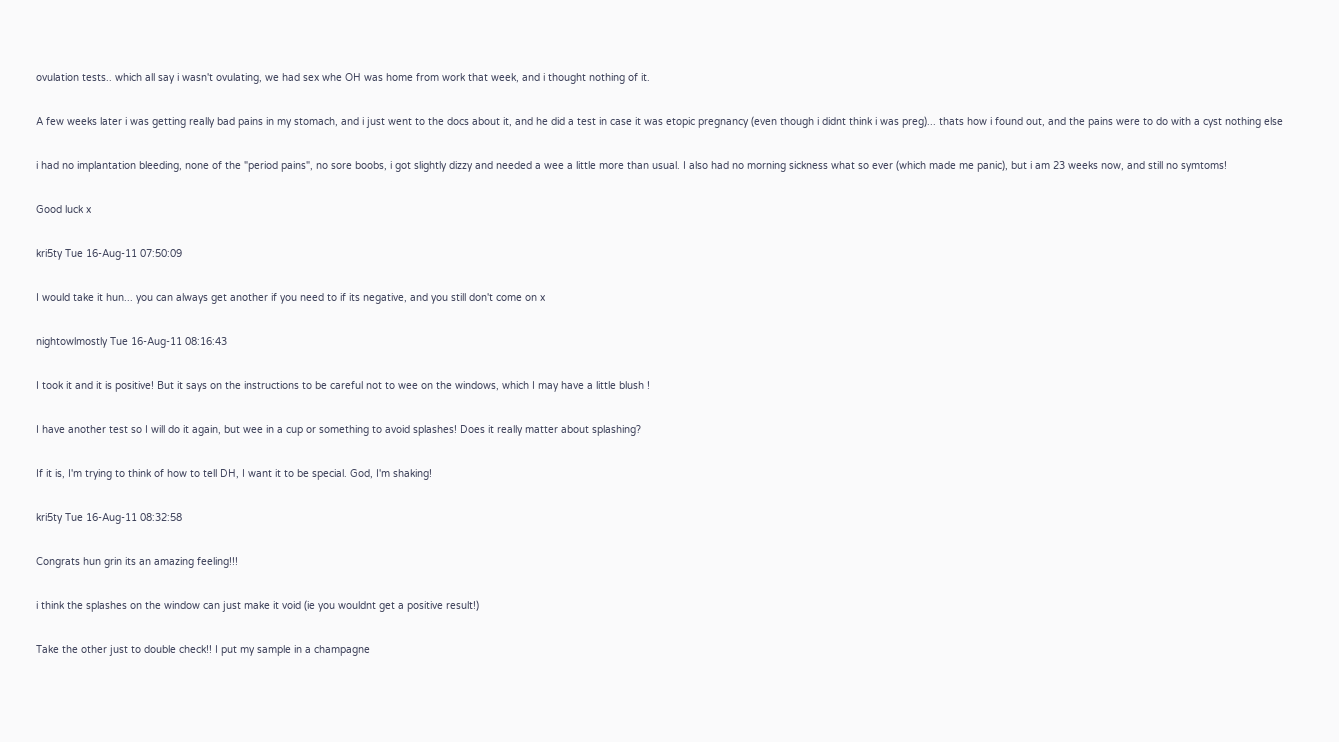ovulation tests.. which all say i wasn't ovulating, we had sex whe OH was home from work that week, and i thought nothing of it.

A few weeks later i was getting really bad pains in my stomach, and i just went to the docs about it, and he did a test in case it was etopic pregnancy (even though i didnt think i was preg)... thats how i found out, and the pains were to do with a cyst nothing else

i had no implantation bleeding, none of the "period pains", no sore boobs, i got slightly dizzy and needed a wee a little more than usual. I also had no morning sickness what so ever (which made me panic), but i am 23 weeks now, and still no symtoms!

Good luck x

kri5ty Tue 16-Aug-11 07:50:09

I would take it hun... you can always get another if you need to if its negative, and you still don't come on x

nightowlmostly Tue 16-Aug-11 08:16:43

I took it and it is positive! But it says on the instructions to be careful not to wee on the windows, which I may have a little blush !

I have another test so I will do it again, but wee in a cup or something to avoid splashes! Does it really matter about splashing?

If it is, I'm trying to think of how to tell DH, I want it to be special. God, I'm shaking!

kri5ty Tue 16-Aug-11 08:32:58

Congrats hun grin its an amazing feeling!!!

i think the splashes on the window can just make it void (ie you wouldnt get a positive result!)

Take the other just to double check!! I put my sample in a champagne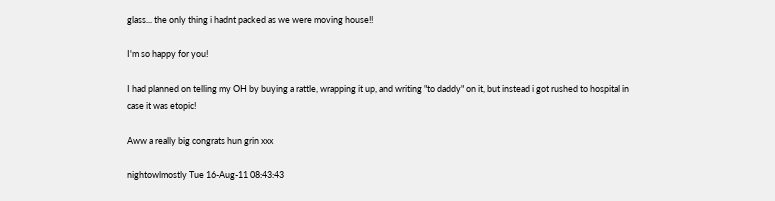glass... the only thing i hadnt packed as we were moving house!!

I'm so happy for you!

I had planned on telling my OH by buying a rattle, wrapping it up, and writing "to daddy" on it, but instead i got rushed to hospital in case it was etopic!

Aww a really big congrats hun grin xxx

nightowlmostly Tue 16-Aug-11 08:43:43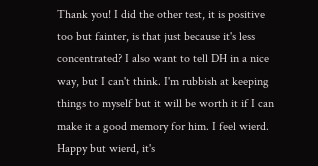Thank you! I did the other test, it is positive too but fainter, is that just because it's less concentrated? I also want to tell DH in a nice way, but I can't think. I'm rubbish at keeping things to myself but it will be worth it if I can make it a good memory for him. I feel wierd. Happy but wierd, it's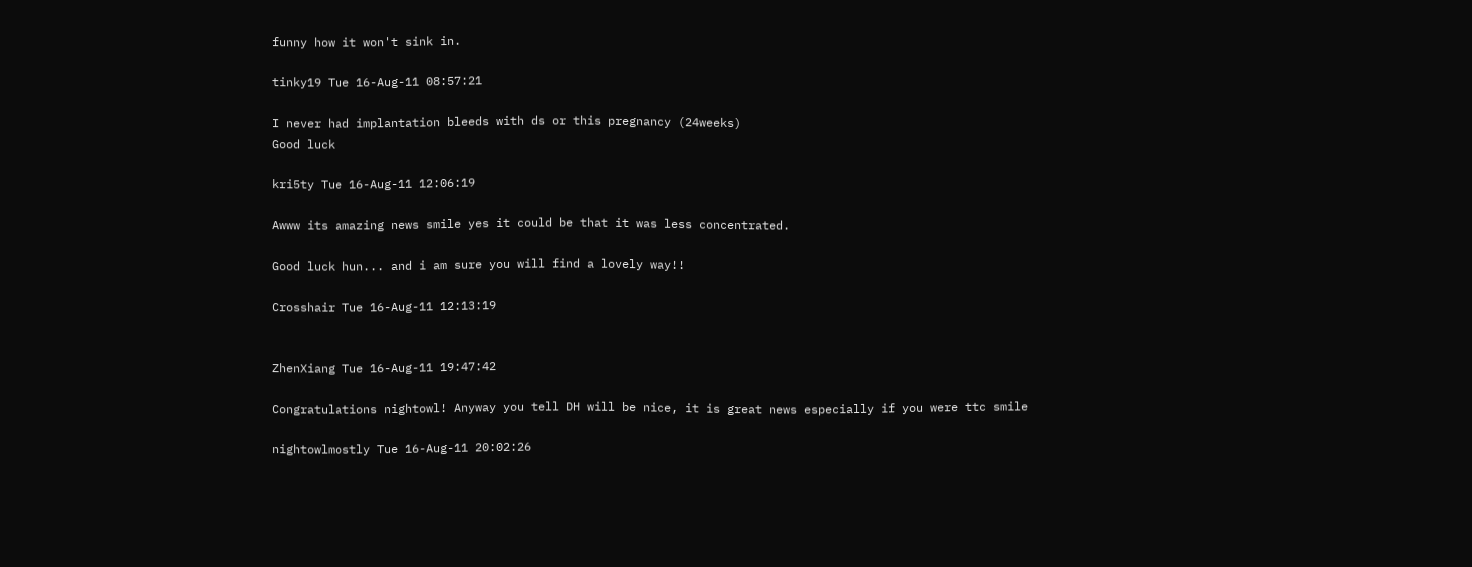funny how it won't sink in.

tinky19 Tue 16-Aug-11 08:57:21

I never had implantation bleeds with ds or this pregnancy (24weeks)
Good luck

kri5ty Tue 16-Aug-11 12:06:19

Awww its amazing news smile yes it could be that it was less concentrated.

Good luck hun... and i am sure you will find a lovely way!!

Crosshair Tue 16-Aug-11 12:13:19


ZhenXiang Tue 16-Aug-11 19:47:42

Congratulations nightowl! Anyway you tell DH will be nice, it is great news especially if you were ttc smile

nightowlmostly Tue 16-Aug-11 20:02:26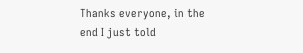Thanks everyone, in the end I just told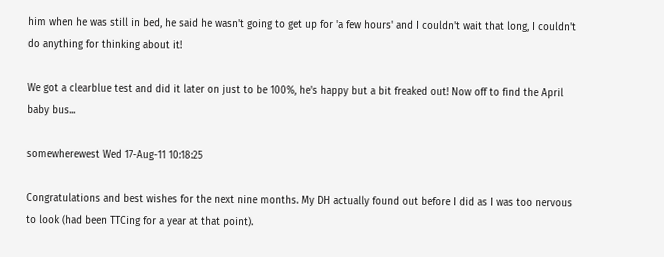him when he was still in bed, he said he wasn't going to get up for 'a few hours' and I couldn't wait that long, I couldn't do anything for thinking about it!

We got a clearblue test and did it later on just to be 100%, he's happy but a bit freaked out! Now off to find the April baby bus...

somewherewest Wed 17-Aug-11 10:18:25

Congratulations and best wishes for the next nine months. My DH actually found out before I did as I was too nervous to look (had been TTCing for a year at that point).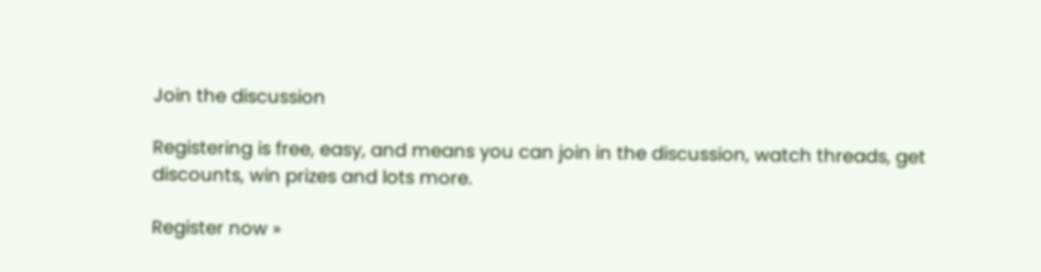Join the discussion

Registering is free, easy, and means you can join in the discussion, watch threads, get discounts, win prizes and lots more.

Register now »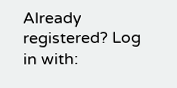Already registered? Log in with: